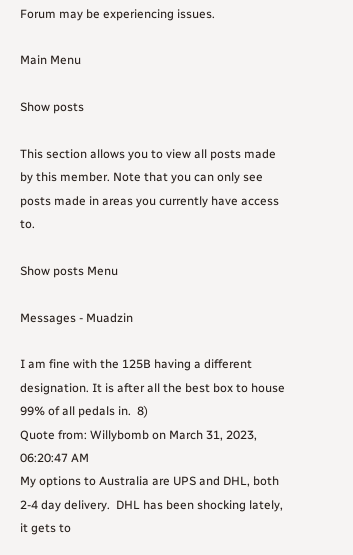Forum may be experiencing issues.

Main Menu

Show posts

This section allows you to view all posts made by this member. Note that you can only see posts made in areas you currently have access to.

Show posts Menu

Messages - Muadzin

I am fine with the 125B having a different designation. It is after all the best box to house 99% of all pedals in.  8)
Quote from: Willybomb on March 31, 2023, 06:20:47 AM
My options to Australia are UPS and DHL, both 2-4 day delivery.  DHL has been shocking lately, it gets to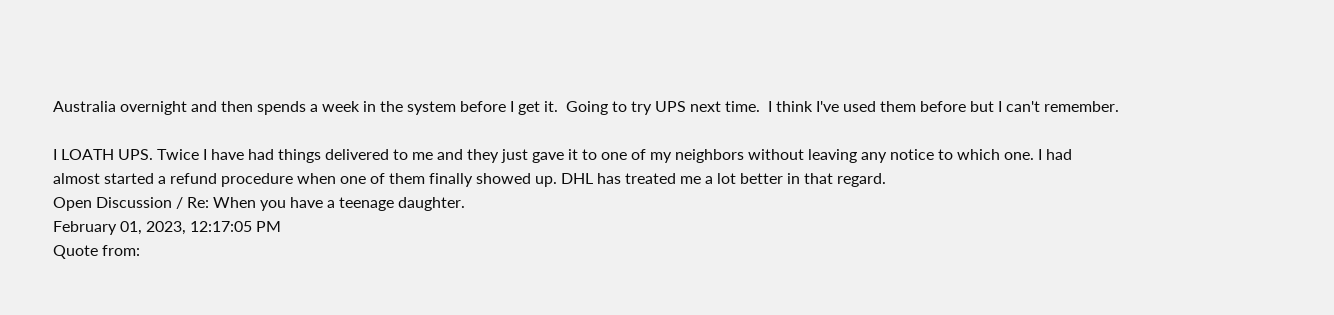Australia overnight and then spends a week in the system before I get it.  Going to try UPS next time.  I think I've used them before but I can't remember.

I LOATH UPS. Twice I have had things delivered to me and they just gave it to one of my neighbors without leaving any notice to which one. I had almost started a refund procedure when one of them finally showed up. DHL has treated me a lot better in that regard.
Open Discussion / Re: When you have a teenage daughter.
February 01, 2023, 12:17:05 PM
Quote from: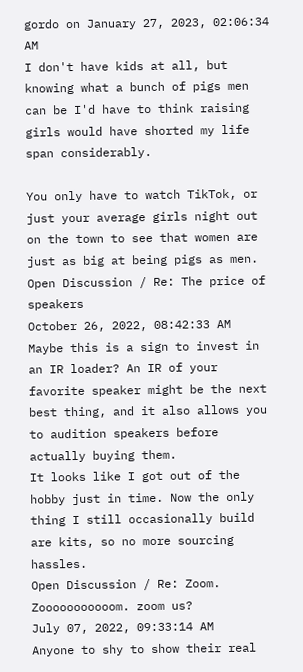gordo on January 27, 2023, 02:06:34 AM
I don't have kids at all, but knowing what a bunch of pigs men can be I'd have to think raising girls would have shorted my life span considerably.

You only have to watch TikTok, or just your average girls night out on the town to see that women are just as big at being pigs as men.
Open Discussion / Re: The price of speakers
October 26, 2022, 08:42:33 AM
Maybe this is a sign to invest in an IR loader? An IR of your favorite speaker might be the next best thing, and it also allows you to audition speakers before actually buying them.
It looks like I got out of the hobby just in time. Now the only thing I still occasionally build are kits, so no more sourcing hassles.
Open Discussion / Re: Zoom. Zooooooooooom. zoom us?
July 07, 2022, 09:33:14 AM
Anyone to shy to show their real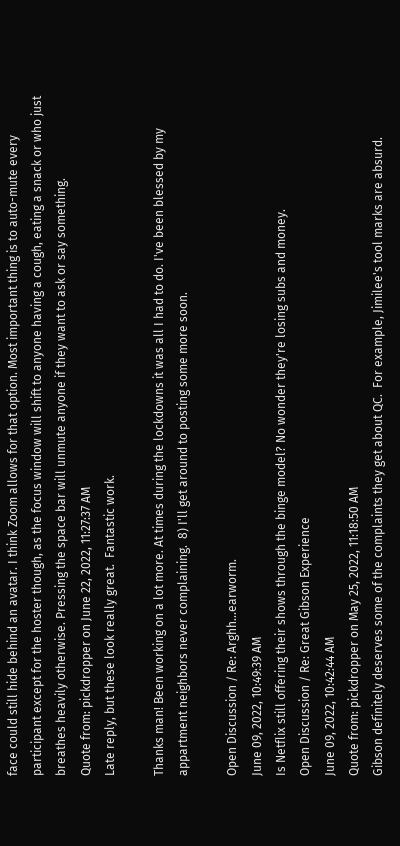face could still hide behind an avatar. I think Zoom allows for that option. Most important thing is to auto-mute every participant except for the hoster though, as the focus window will shift to anyone having a cough, eating a snack or who just breathes heavily otherwise. Pressing the space bar will unmute anyone if they want to ask or say something.
Quote from: pickdropper on June 22, 2022, 11:27:37 AM
Late reply, but these look really great.  Fantastic work.

Thanks man! Been working on a lot more. At times during the lockdowns it was all I had to do. I've been blessed by my appartment neighbors never complaining.  8) I'll get around to posting some more soon.

Open Discussion / Re: Arghh...earworm.
June 09, 2022, 10:49:39 AM
Is Netflix still offering their shows through the binge model? No wonder they're losing subs and money.
Open Discussion / Re: Great Gibson Experience
June 09, 2022, 10:42:44 AM
Quote from: pickdropper on May 25, 2022, 11:18:50 AM
Gibson definitely deserves some of the complaints they get about QC.  For example, Jimilee's tool marks are absurd.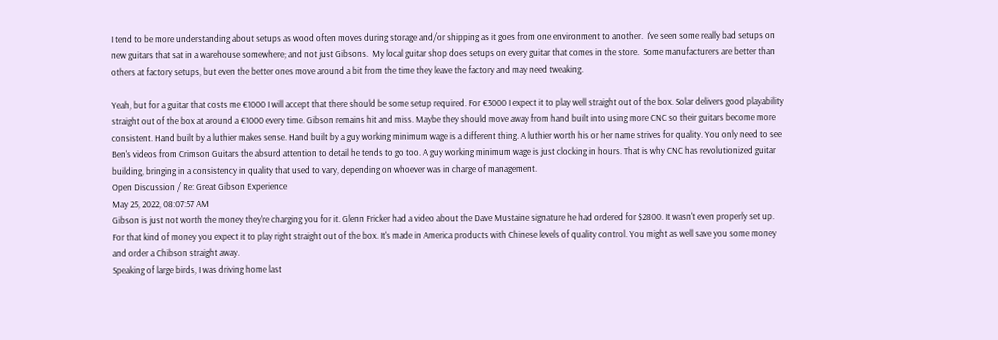I tend to be more understanding about setups as wood often moves during storage and/or shipping as it goes from one environment to another.  I've seen some really bad setups on new guitars that sat in a warehouse somewhere; and not just Gibsons.  My local guitar shop does setups on every guitar that comes in the store.  Some manufacturers are better than others at factory setups, but even the better ones move around a bit from the time they leave the factory and may need tweaking.

Yeah, but for a guitar that costs me €1000 I will accept that there should be some setup required. For €3000 I expect it to play well straight out of the box. Solar delivers good playability straight out of the box at around a €1000 every time. Gibson remains hit and miss. Maybe they should move away from hand built into using more CNC so their guitars become more consistent. Hand built by a luthier makes sense. Hand built by a guy working minimum wage is a different thing. A luthier worth his or her name strives for quality. You only need to see Ben's videos from Crimson Guitars the absurd attention to detail he tends to go too. A guy working minimum wage is just clocking in hours. That is why CNC has revolutionized guitar building, bringing in a consistency in quality that used to vary, depending on whoever was in charge of management.
Open Discussion / Re: Great Gibson Experience
May 25, 2022, 08:07:57 AM
Gibson is just not worth the money they're charging you for it. Glenn Fricker had a video about the Dave Mustaine signature he had ordered for $2800. It wasn't even properly set up. For that kind of money you expect it to play right straight out of the box. It's made in America products with Chinese levels of quality control. You might as well save you some money and order a Chibson straight away.
Speaking of large birds, I was driving home last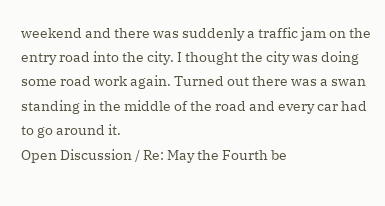weekend and there was suddenly a traffic jam on the entry road into the city. I thought the city was doing some road work again. Turned out there was a swan standing in the middle of the road and every car had to go around it.
Open Discussion / Re: May the Fourth be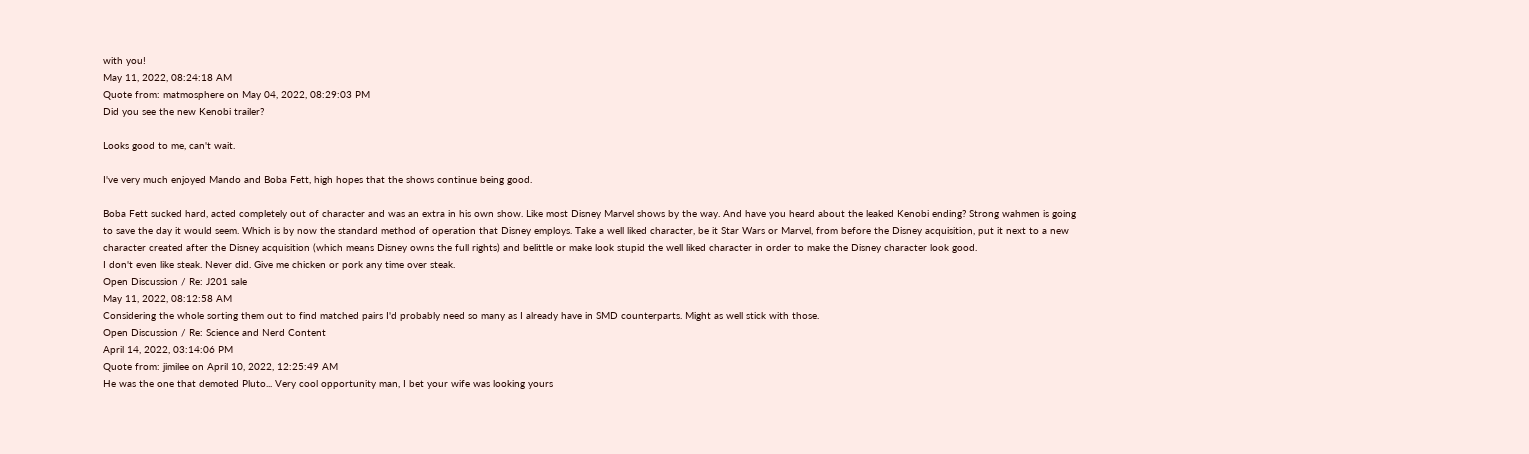with you!
May 11, 2022, 08:24:18 AM
Quote from: matmosphere on May 04, 2022, 08:29:03 PM
Did you see the new Kenobi trailer?

Looks good to me, can't wait.

I've very much enjoyed Mando and Boba Fett, high hopes that the shows continue being good.

Boba Fett sucked hard, acted completely out of character and was an extra in his own show. Like most Disney Marvel shows by the way. And have you heard about the leaked Kenobi ending? Strong wahmen is going to save the day it would seem. Which is by now the standard method of operation that Disney employs. Take a well liked character, be it Star Wars or Marvel, from before the Disney acquisition, put it next to a new character created after the Disney acquisition (which means Disney owns the full rights) and belittle or make look stupid the well liked character in order to make the Disney character look good.
I don't even like steak. Never did. Give me chicken or pork any time over steak.
Open Discussion / Re: J201 sale
May 11, 2022, 08:12:58 AM
Considering the whole sorting them out to find matched pairs I'd probably need so many as I already have in SMD counterparts. Might as well stick with those.
Open Discussion / Re: Science and Nerd Content
April 14, 2022, 03:14:06 PM
Quote from: jimilee on April 10, 2022, 12:25:49 AM
He was the one that demoted Pluto... Very cool opportunity man, I bet your wife was looking yours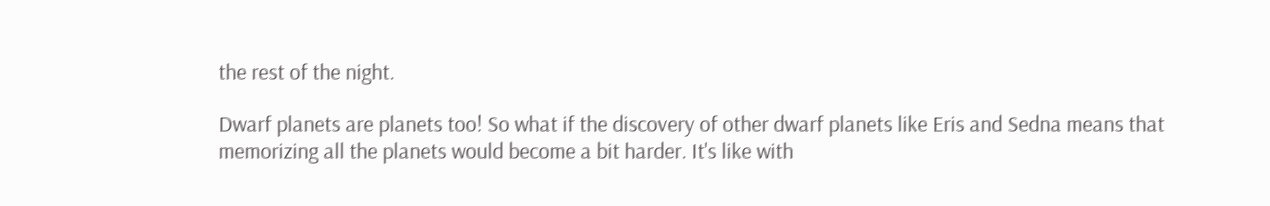the rest of the night.

Dwarf planets are planets too! So what if the discovery of other dwarf planets like Eris and Sedna means that memorizing all the planets would become a bit harder. It's like with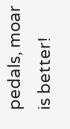pedals, moar is better!